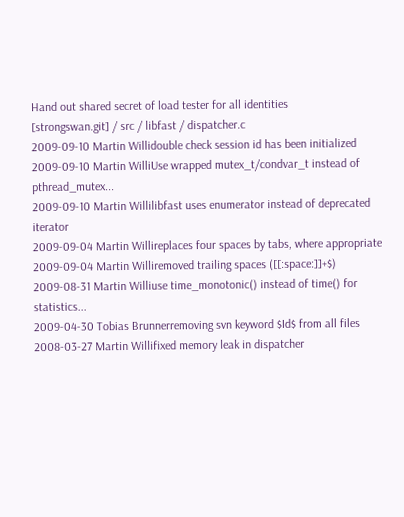Hand out shared secret of load tester for all identities
[strongswan.git] / src / libfast / dispatcher.c
2009-09-10 Martin Willidouble check session id has been initialized
2009-09-10 Martin WilliUse wrapped mutex_t/condvar_t instead of pthread_mutex...
2009-09-10 Martin Willilibfast uses enumerator instead of deprecated iterator
2009-09-04 Martin Willireplaces four spaces by tabs, where appropriate
2009-09-04 Martin Williremoved trailing spaces ([[:space:]]+$)
2009-08-31 Martin Williuse time_monotonic() instead of time() for statistics...
2009-04-30 Tobias Brunnerremoving svn keyword $Id$ from all files
2008-03-27 Martin Willifixed memory leak in dispatcher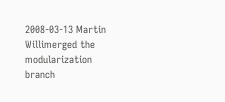2008-03-13 Martin Willimerged the modularization branch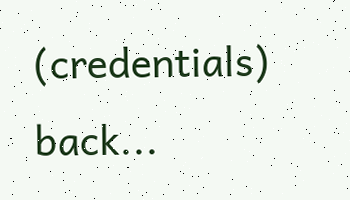(credentials) back...